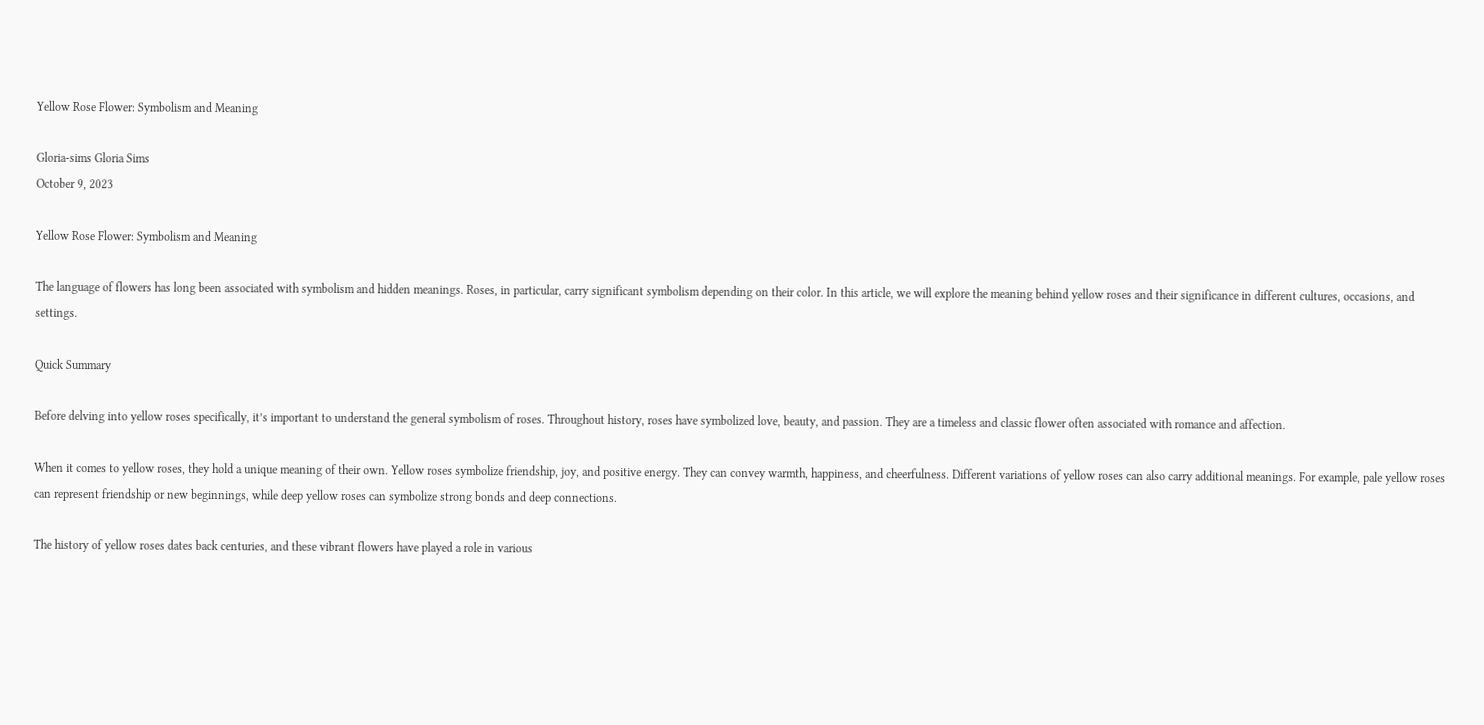Yellow Rose Flower: Symbolism and Meaning

Gloria-sims Gloria Sims
October 9, 2023

Yellow Rose Flower: Symbolism and Meaning

The language of flowers has long been associated with symbolism and hidden meanings. Roses, in particular, carry significant symbolism depending on their color. In this article, we will explore the meaning behind yellow roses and their significance in different cultures, occasions, and settings.

Quick Summary

Before delving into yellow roses specifically, it’s important to understand the general symbolism of roses. Throughout history, roses have symbolized love, beauty, and passion. They are a timeless and classic flower often associated with romance and affection.

When it comes to yellow roses, they hold a unique meaning of their own. Yellow roses symbolize friendship, joy, and positive energy. They can convey warmth, happiness, and cheerfulness. Different variations of yellow roses can also carry additional meanings. For example, pale yellow roses can represent friendship or new beginnings, while deep yellow roses can symbolize strong bonds and deep connections.

The history of yellow roses dates back centuries, and these vibrant flowers have played a role in various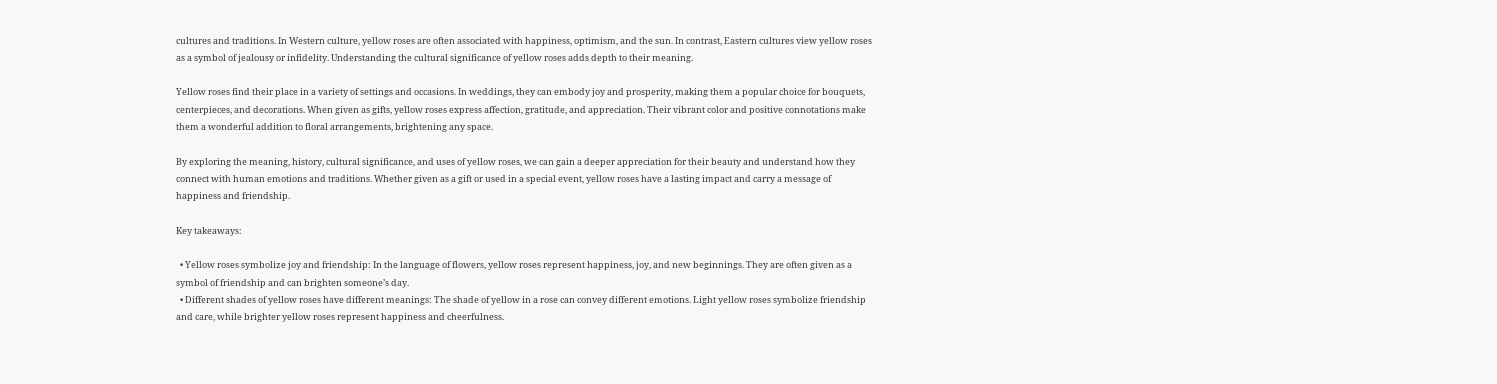cultures and traditions. In Western culture, yellow roses are often associated with happiness, optimism, and the sun. In contrast, Eastern cultures view yellow roses as a symbol of jealousy or infidelity. Understanding the cultural significance of yellow roses adds depth to their meaning.

Yellow roses find their place in a variety of settings and occasions. In weddings, they can embody joy and prosperity, making them a popular choice for bouquets, centerpieces, and decorations. When given as gifts, yellow roses express affection, gratitude, and appreciation. Their vibrant color and positive connotations make them a wonderful addition to floral arrangements, brightening any space.

By exploring the meaning, history, cultural significance, and uses of yellow roses, we can gain a deeper appreciation for their beauty and understand how they connect with human emotions and traditions. Whether given as a gift or used in a special event, yellow roses have a lasting impact and carry a message of happiness and friendship.

Key takeaways:

  • Yellow roses symbolize joy and friendship: In the language of flowers, yellow roses represent happiness, joy, and new beginnings. They are often given as a symbol of friendship and can brighten someone’s day.
  • Different shades of yellow roses have different meanings: The shade of yellow in a rose can convey different emotions. Light yellow roses symbolize friendship and care, while brighter yellow roses represent happiness and cheerfulness.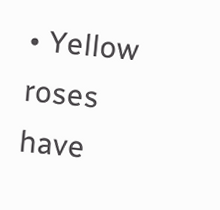• Yellow roses have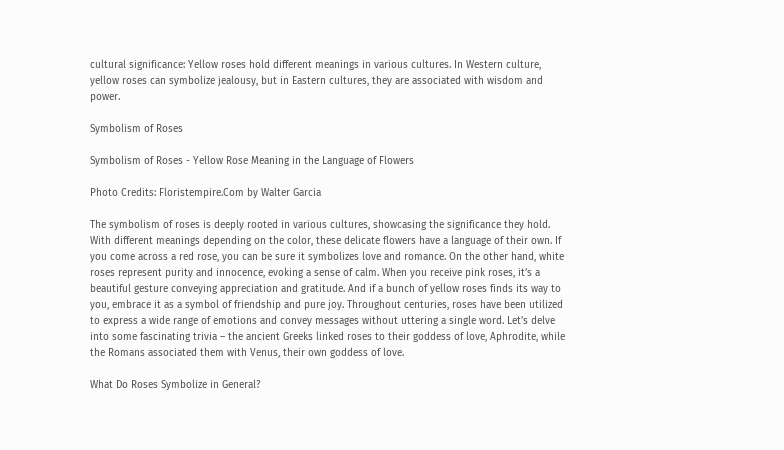cultural significance: Yellow roses hold different meanings in various cultures. In Western culture, yellow roses can symbolize jealousy, but in Eastern cultures, they are associated with wisdom and power.

Symbolism of Roses

Symbolism of Roses - Yellow Rose Meaning in the Language of Flowers

Photo Credits: Floristempire.Com by Walter Garcia

The symbolism of roses is deeply rooted in various cultures, showcasing the significance they hold. With different meanings depending on the color, these delicate flowers have a language of their own. If you come across a red rose, you can be sure it symbolizes love and romance. On the other hand, white roses represent purity and innocence, evoking a sense of calm. When you receive pink roses, it’s a beautiful gesture conveying appreciation and gratitude. And if a bunch of yellow roses finds its way to you, embrace it as a symbol of friendship and pure joy. Throughout centuries, roses have been utilized to express a wide range of emotions and convey messages without uttering a single word. Let’s delve into some fascinating trivia – the ancient Greeks linked roses to their goddess of love, Aphrodite, while the Romans associated them with Venus, their own goddess of love.

What Do Roses Symbolize in General?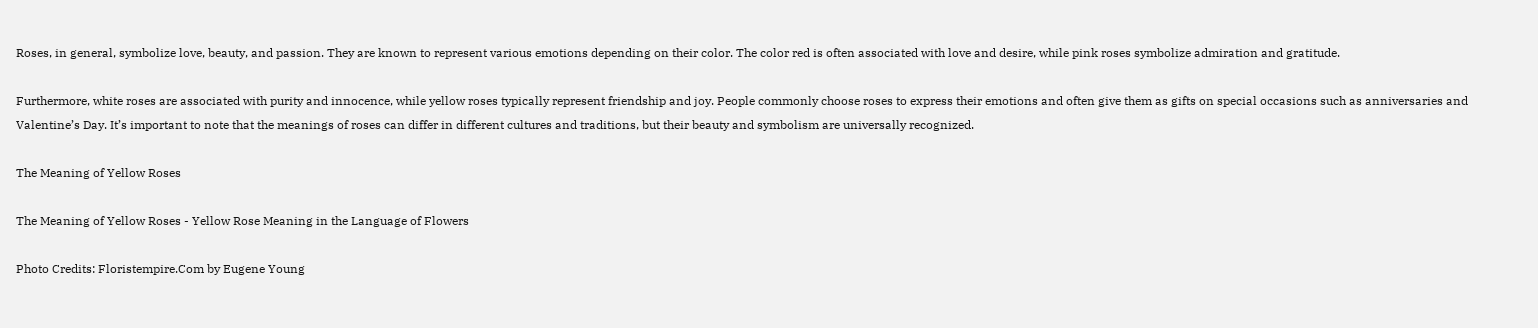Roses, in general, symbolize love, beauty, and passion. They are known to represent various emotions depending on their color. The color red is often associated with love and desire, while pink roses symbolize admiration and gratitude.

Furthermore, white roses are associated with purity and innocence, while yellow roses typically represent friendship and joy. People commonly choose roses to express their emotions and often give them as gifts on special occasions such as anniversaries and Valentine’s Day. It’s important to note that the meanings of roses can differ in different cultures and traditions, but their beauty and symbolism are universally recognized.

The Meaning of Yellow Roses

The Meaning of Yellow Roses - Yellow Rose Meaning in the Language of Flowers

Photo Credits: Floristempire.Com by Eugene Young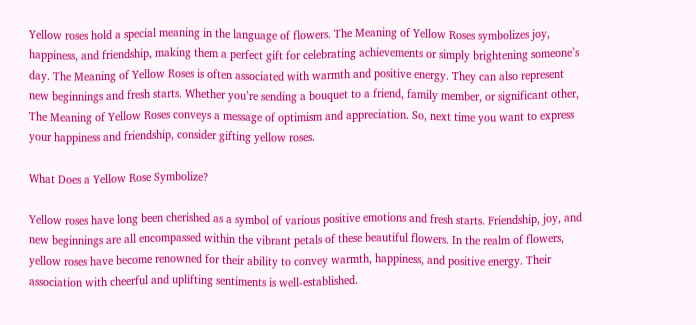Yellow roses hold a special meaning in the language of flowers. The Meaning of Yellow Roses symbolizes joy, happiness, and friendship, making them a perfect gift for celebrating achievements or simply brightening someone’s day. The Meaning of Yellow Roses is often associated with warmth and positive energy. They can also represent new beginnings and fresh starts. Whether you’re sending a bouquet to a friend, family member, or significant other, The Meaning of Yellow Roses conveys a message of optimism and appreciation. So, next time you want to express your happiness and friendship, consider gifting yellow roses.

What Does a Yellow Rose Symbolize?

Yellow roses have long been cherished as a symbol of various positive emotions and fresh starts. Friendship, joy, and new beginnings are all encompassed within the vibrant petals of these beautiful flowers. In the realm of flowers, yellow roses have become renowned for their ability to convey warmth, happiness, and positive energy. Their association with cheerful and uplifting sentiments is well-established.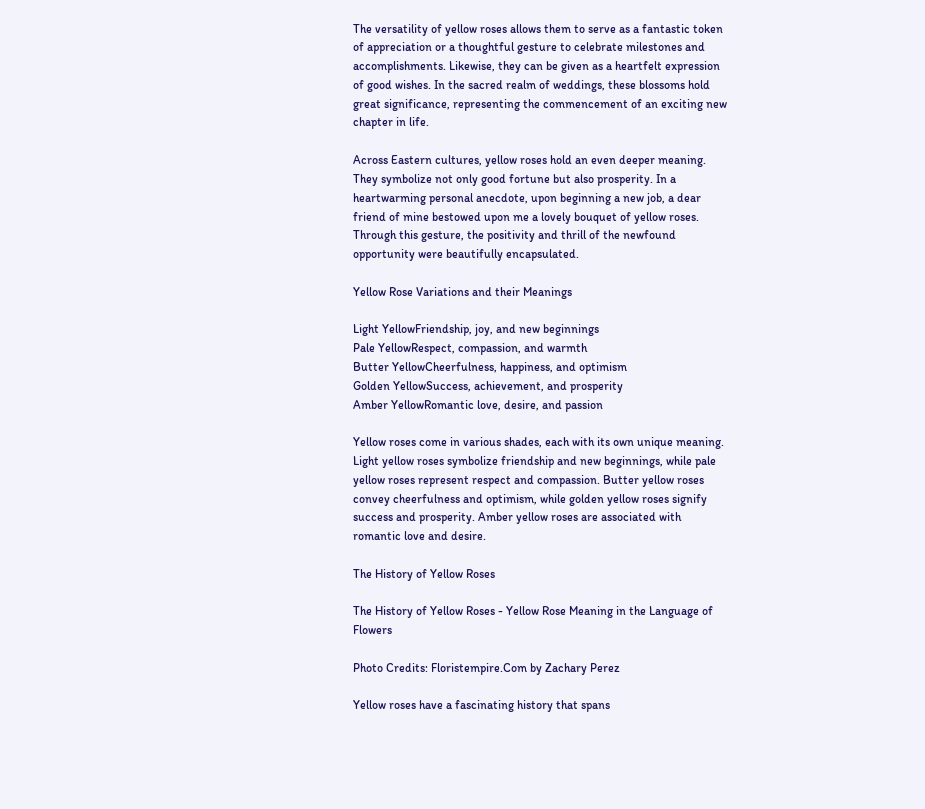The versatility of yellow roses allows them to serve as a fantastic token of appreciation or a thoughtful gesture to celebrate milestones and accomplishments. Likewise, they can be given as a heartfelt expression of good wishes. In the sacred realm of weddings, these blossoms hold great significance, representing the commencement of an exciting new chapter in life.

Across Eastern cultures, yellow roses hold an even deeper meaning. They symbolize not only good fortune but also prosperity. In a heartwarming personal anecdote, upon beginning a new job, a dear friend of mine bestowed upon me a lovely bouquet of yellow roses. Through this gesture, the positivity and thrill of the newfound opportunity were beautifully encapsulated.

Yellow Rose Variations and their Meanings

Light YellowFriendship, joy, and new beginnings
Pale YellowRespect, compassion, and warmth
Butter YellowCheerfulness, happiness, and optimism
Golden YellowSuccess, achievement, and prosperity
Amber YellowRomantic love, desire, and passion

Yellow roses come in various shades, each with its own unique meaning. Light yellow roses symbolize friendship and new beginnings, while pale yellow roses represent respect and compassion. Butter yellow roses convey cheerfulness and optimism, while golden yellow roses signify success and prosperity. Amber yellow roses are associated with romantic love and desire.

The History of Yellow Roses

The History of Yellow Roses - Yellow Rose Meaning in the Language of Flowers

Photo Credits: Floristempire.Com by Zachary Perez

Yellow roses have a fascinating history that spans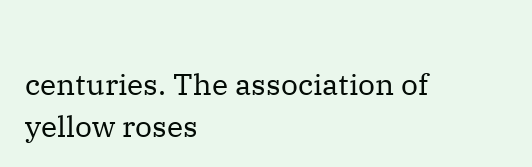centuries. The association of yellow roses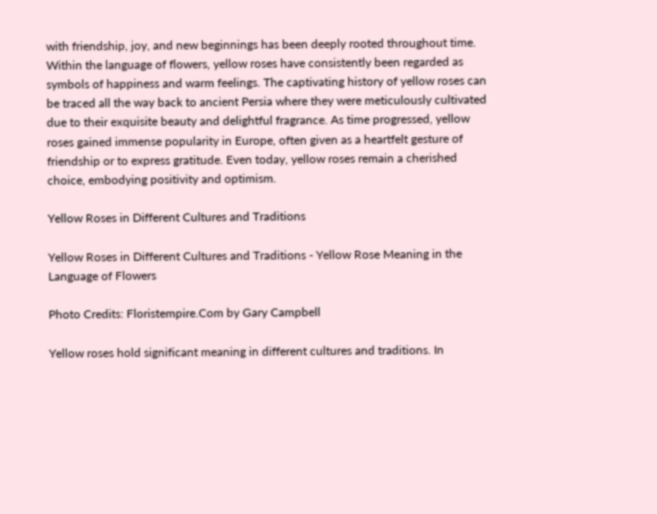with friendship, joy, and new beginnings has been deeply rooted throughout time. Within the language of flowers, yellow roses have consistently been regarded as symbols of happiness and warm feelings. The captivating history of yellow roses can be traced all the way back to ancient Persia where they were meticulously cultivated due to their exquisite beauty and delightful fragrance. As time progressed, yellow roses gained immense popularity in Europe, often given as a heartfelt gesture of friendship or to express gratitude. Even today, yellow roses remain a cherished choice, embodying positivity and optimism.

Yellow Roses in Different Cultures and Traditions

Yellow Roses in Different Cultures and Traditions - Yellow Rose Meaning in the Language of Flowers

Photo Credits: Floristempire.Com by Gary Campbell

Yellow roses hold significant meaning in different cultures and traditions. In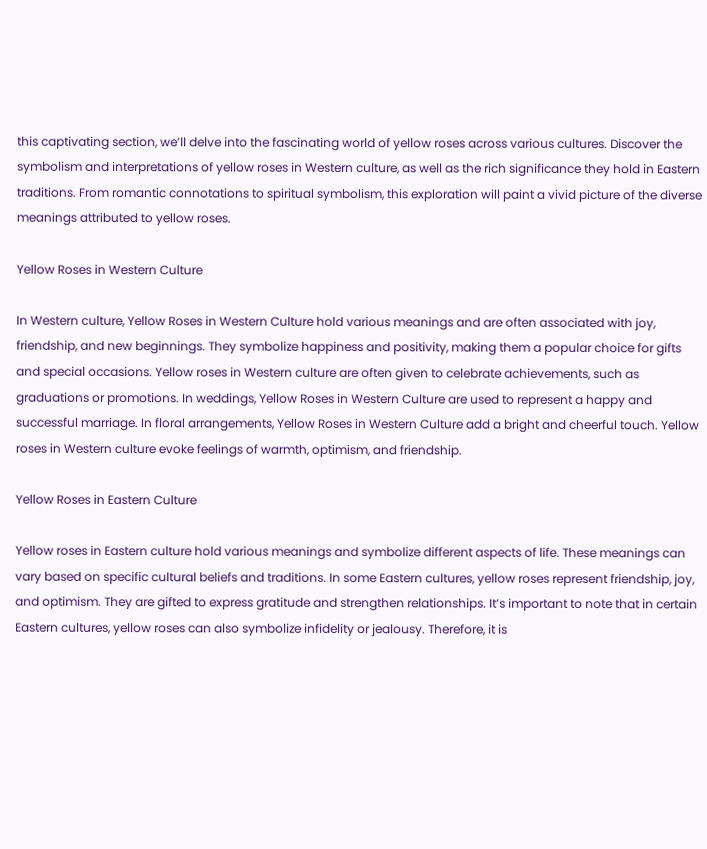this captivating section, we’ll delve into the fascinating world of yellow roses across various cultures. Discover the symbolism and interpretations of yellow roses in Western culture, as well as the rich significance they hold in Eastern traditions. From romantic connotations to spiritual symbolism, this exploration will paint a vivid picture of the diverse meanings attributed to yellow roses.

Yellow Roses in Western Culture

In Western culture, Yellow Roses in Western Culture hold various meanings and are often associated with joy, friendship, and new beginnings. They symbolize happiness and positivity, making them a popular choice for gifts and special occasions. Yellow roses in Western culture are often given to celebrate achievements, such as graduations or promotions. In weddings, Yellow Roses in Western Culture are used to represent a happy and successful marriage. In floral arrangements, Yellow Roses in Western Culture add a bright and cheerful touch. Yellow roses in Western culture evoke feelings of warmth, optimism, and friendship.

Yellow Roses in Eastern Culture

Yellow roses in Eastern culture hold various meanings and symbolize different aspects of life. These meanings can vary based on specific cultural beliefs and traditions. In some Eastern cultures, yellow roses represent friendship, joy, and optimism. They are gifted to express gratitude and strengthen relationships. It’s important to note that in certain Eastern cultures, yellow roses can also symbolize infidelity or jealousy. Therefore, it is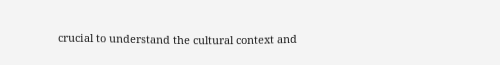crucial to understand the cultural context and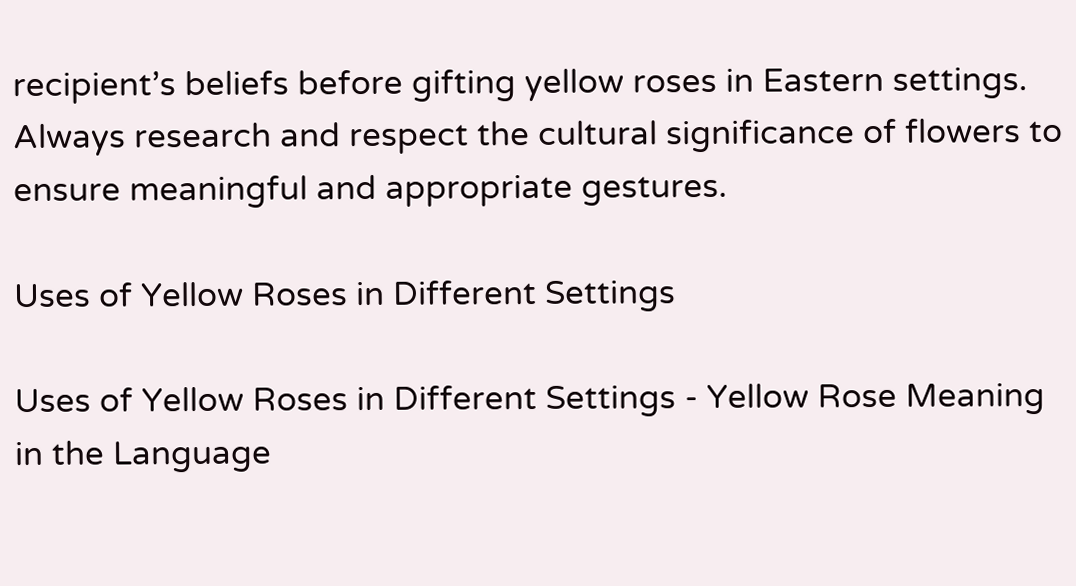recipient’s beliefs before gifting yellow roses in Eastern settings. Always research and respect the cultural significance of flowers to ensure meaningful and appropriate gestures.

Uses of Yellow Roses in Different Settings

Uses of Yellow Roses in Different Settings - Yellow Rose Meaning in the Language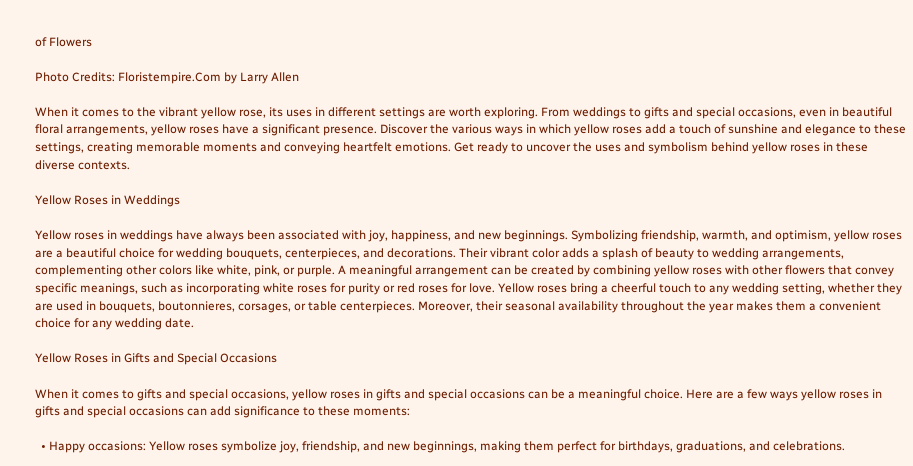of Flowers

Photo Credits: Floristempire.Com by Larry Allen

When it comes to the vibrant yellow rose, its uses in different settings are worth exploring. From weddings to gifts and special occasions, even in beautiful floral arrangements, yellow roses have a significant presence. Discover the various ways in which yellow roses add a touch of sunshine and elegance to these settings, creating memorable moments and conveying heartfelt emotions. Get ready to uncover the uses and symbolism behind yellow roses in these diverse contexts.

Yellow Roses in Weddings

Yellow roses in weddings have always been associated with joy, happiness, and new beginnings. Symbolizing friendship, warmth, and optimism, yellow roses are a beautiful choice for wedding bouquets, centerpieces, and decorations. Their vibrant color adds a splash of beauty to wedding arrangements, complementing other colors like white, pink, or purple. A meaningful arrangement can be created by combining yellow roses with other flowers that convey specific meanings, such as incorporating white roses for purity or red roses for love. Yellow roses bring a cheerful touch to any wedding setting, whether they are used in bouquets, boutonnieres, corsages, or table centerpieces. Moreover, their seasonal availability throughout the year makes them a convenient choice for any wedding date.

Yellow Roses in Gifts and Special Occasions

When it comes to gifts and special occasions, yellow roses in gifts and special occasions can be a meaningful choice. Here are a few ways yellow roses in gifts and special occasions can add significance to these moments:

  • Happy occasions: Yellow roses symbolize joy, friendship, and new beginnings, making them perfect for birthdays, graduations, and celebrations.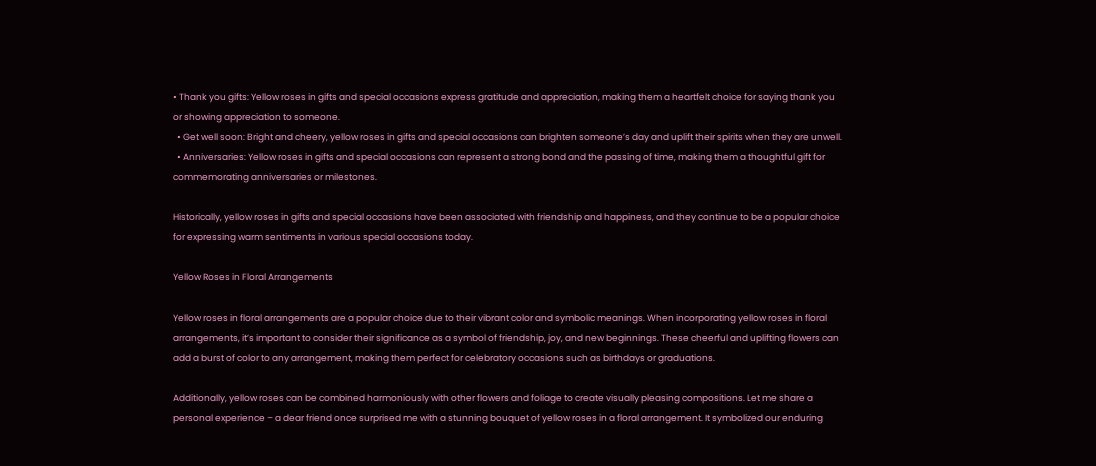• Thank you gifts: Yellow roses in gifts and special occasions express gratitude and appreciation, making them a heartfelt choice for saying thank you or showing appreciation to someone.
  • Get well soon: Bright and cheery, yellow roses in gifts and special occasions can brighten someone’s day and uplift their spirits when they are unwell.
  • Anniversaries: Yellow roses in gifts and special occasions can represent a strong bond and the passing of time, making them a thoughtful gift for commemorating anniversaries or milestones.

Historically, yellow roses in gifts and special occasions have been associated with friendship and happiness, and they continue to be a popular choice for expressing warm sentiments in various special occasions today.

Yellow Roses in Floral Arrangements

Yellow roses in floral arrangements are a popular choice due to their vibrant color and symbolic meanings. When incorporating yellow roses in floral arrangements, it’s important to consider their significance as a symbol of friendship, joy, and new beginnings. These cheerful and uplifting flowers can add a burst of color to any arrangement, making them perfect for celebratory occasions such as birthdays or graduations.

Additionally, yellow roses can be combined harmoniously with other flowers and foliage to create visually pleasing compositions. Let me share a personal experience – a dear friend once surprised me with a stunning bouquet of yellow roses in a floral arrangement. It symbolized our enduring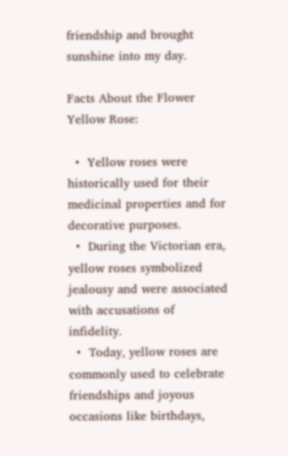friendship and brought sunshine into my day.

Facts About the Flower Yellow Rose:

  •  Yellow roses were historically used for their medicinal properties and for decorative purposes.
  •  During the Victorian era, yellow roses symbolized jealousy and were associated with accusations of infidelity.
  •  Today, yellow roses are commonly used to celebrate friendships and joyous occasions like birthdays,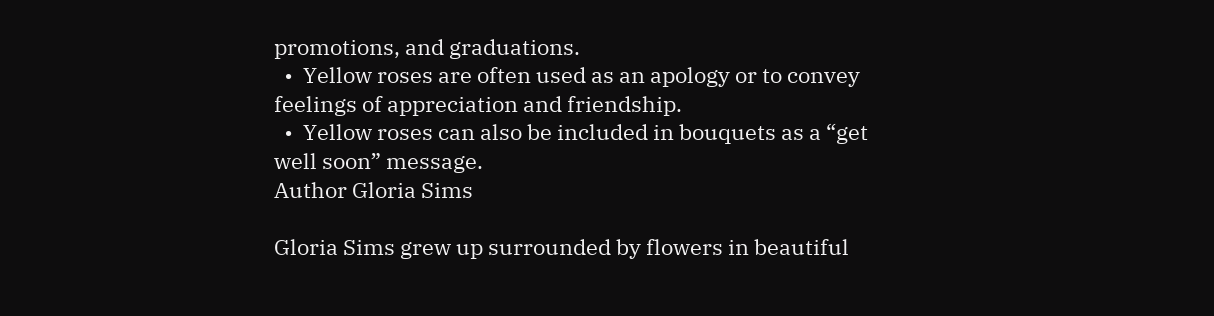promotions, and graduations.
  •  Yellow roses are often used as an apology or to convey feelings of appreciation and friendship.
  •  Yellow roses can also be included in bouquets as a “get well soon” message.
Author Gloria Sims

Gloria Sims grew up surrounded by flowers in beautiful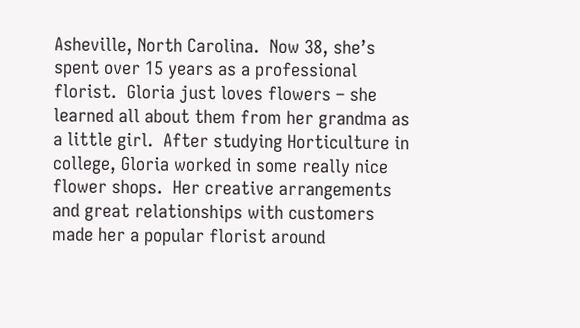Asheville, North Carolina.  Now 38, she’s spent over 15 years as a professional florist.  Gloria just loves flowers – she learned all about them from her grandma as a little girl.  After studying Horticulture in college, Gloria worked in some really nice flower shops.  Her creative arrangements and great relationships with customers made her a popular florist around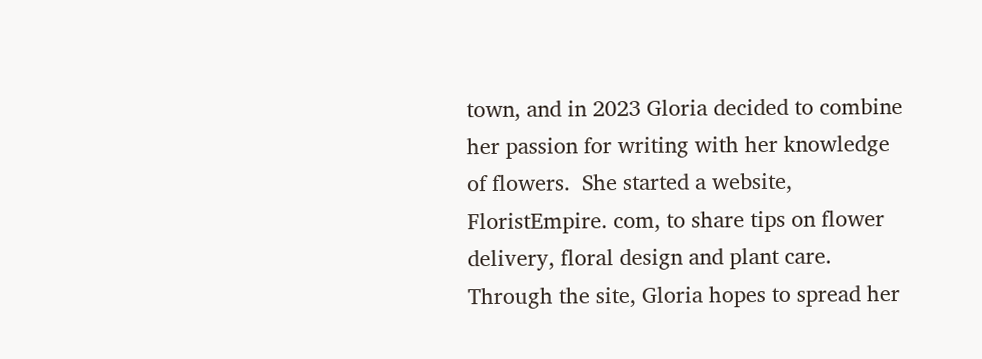town, and in 2023 Gloria decided to combine her passion for writing with her knowledge of flowers.  She started a website, FloristEmpire. com, to share tips on flower delivery, floral design and plant care.  Through the site, Gloria hopes to spread her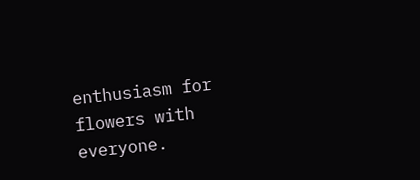enthusiasm for flowers with everyone.